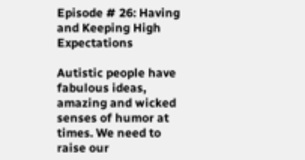Episode # 26: Having and Keeping High Expectations

Autistic people have fabulous ideas, amazing and wicked senses of humor at times. We need to raise our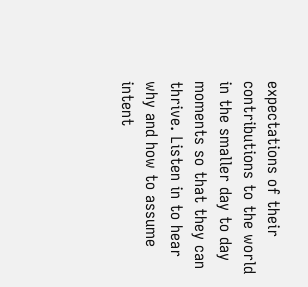expectations of their contributions to the world in the smaller day to day moments so that they can thrive. Listen in to hear why and how to assume intent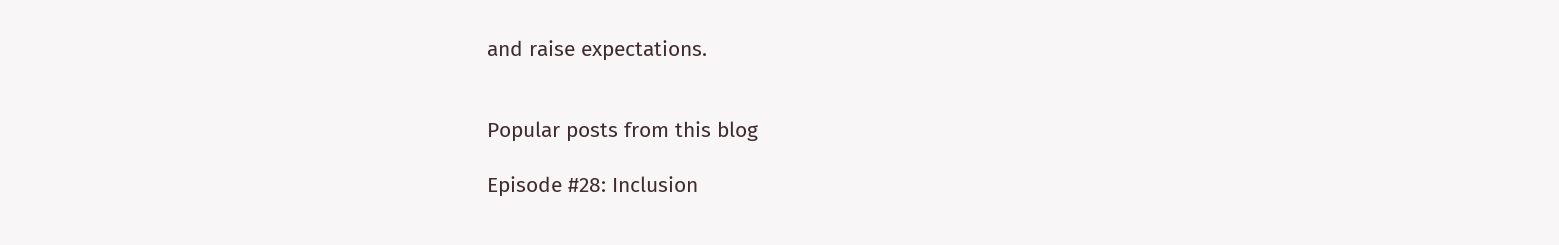and raise expectations.


Popular posts from this blog

Episode #28: Inclusion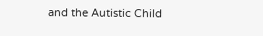and the Autistic Child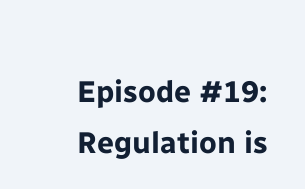Episode #19: Regulation is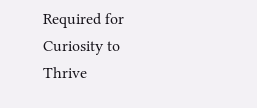Required for Curiosity to Thrive